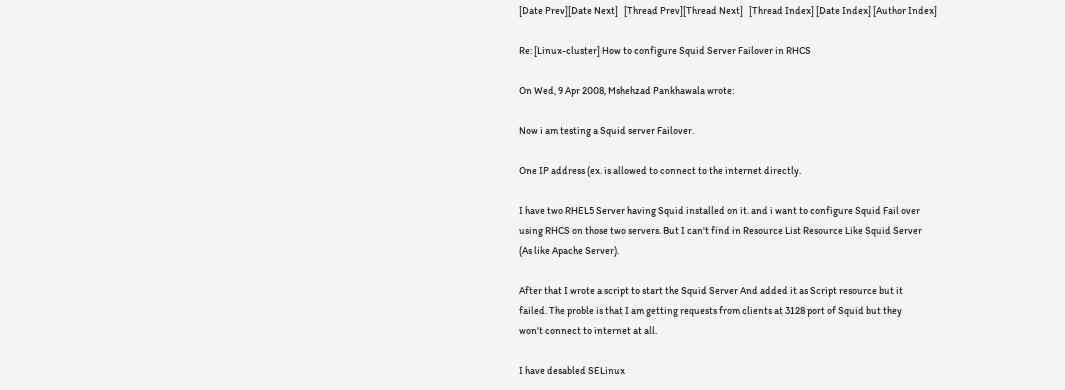[Date Prev][Date Next]   [Thread Prev][Thread Next]   [Thread Index] [Date Index] [Author Index]

Re: [Linux-cluster] How to configure Squid Server Failover in RHCS

On Wed, 9 Apr 2008, Mshehzad Pankhawala wrote:

Now i am testing a Squid server Failover.

One IP address (ex. is allowed to connect to the internet directly.

I have two RHEL5 Server having Squid installed on it. and i want to configure Squid Fail over
using RHCS on those two servers. But I can't find in Resource List Resource Like Squid Server
(As like Apache Server).

After that I wrote a script to start the Squid Server And added it as Script resource but it
failed. The proble is that I am getting requests from clients at 3128 port of Squid but they
won't connect to internet at all.

I have desabled SELinux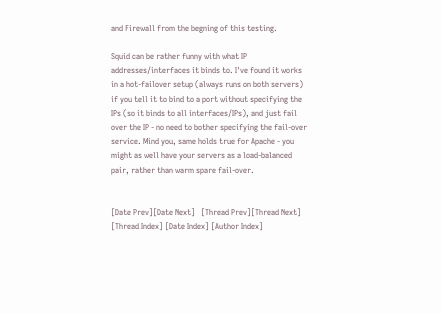and Firewall from the begning of this testing.

Squid can be rather funny with what IP addresses/interfaces it binds to. I've found it works in a hot-failover setup (always runs on both servers) if you tell it to bind to a port without specifying the IPs (so it binds to all interfaces/IPs), and just fail over the IP - no need to bother specifying the fail-over service. Mind you, same holds true for Apache - you might as well have your servers as a load-balanced pair, rather than warm spare fail-over.


[Date Prev][Date Next]   [Thread Prev][Thread Next]   [Thread Index] [Date Index] [Author Index]